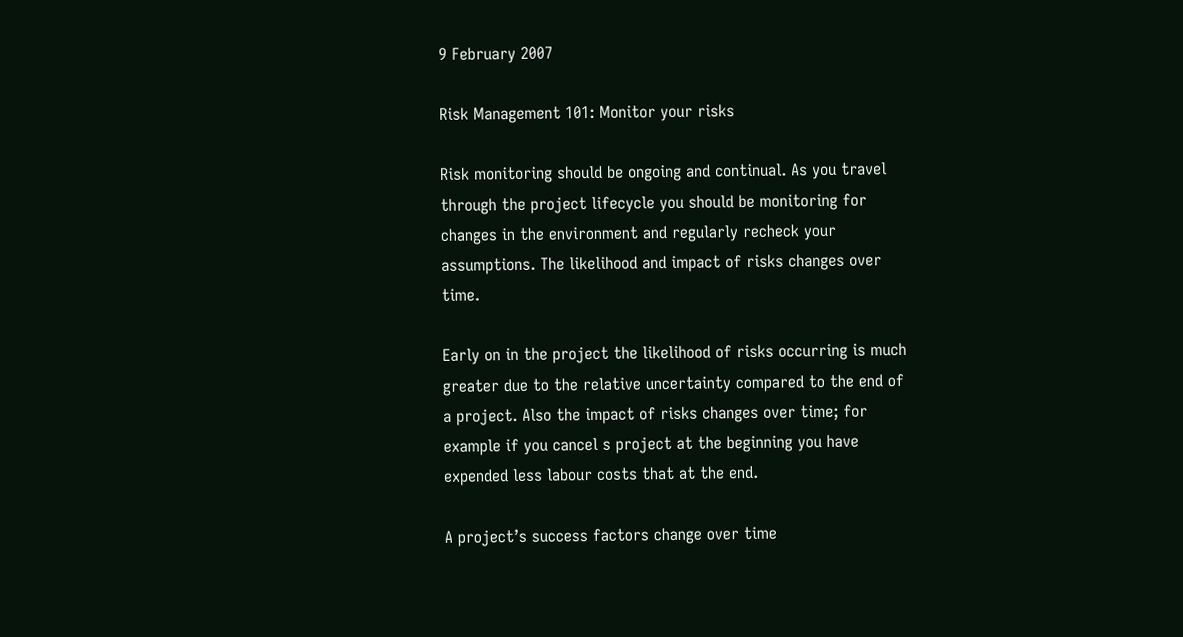9 February 2007

Risk Management 101: Monitor your risks

Risk monitoring should be ongoing and continual. As you travel through the project lifecycle you should be monitoring for changes in the environment and regularly recheck your assumptions. The likelihood and impact of risks changes over time.

Early on in the project the likelihood of risks occurring is much greater due to the relative uncertainty compared to the end of a project. Also the impact of risks changes over time; for example if you cancel s project at the beginning you have expended less labour costs that at the end.

A project’s success factors change over time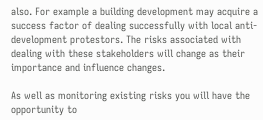also. For example a building development may acquire a success factor of dealing successfully with local anti-development protestors. The risks associated with dealing with these stakeholders will change as their importance and influence changes.

As well as monitoring existing risks you will have the opportunity to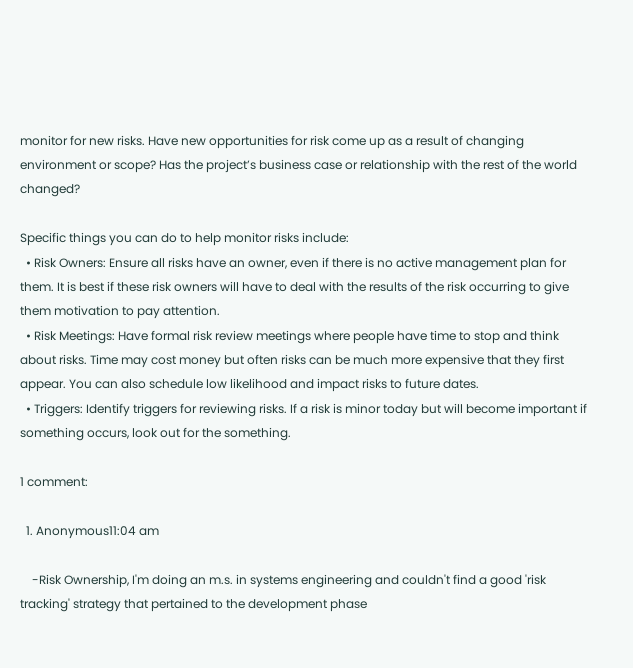monitor for new risks. Have new opportunities for risk come up as a result of changing environment or scope? Has the project’s business case or relationship with the rest of the world changed?

Specific things you can do to help monitor risks include:
  • Risk Owners: Ensure all risks have an owner, even if there is no active management plan for them. It is best if these risk owners will have to deal with the results of the risk occurring to give them motivation to pay attention.
  • Risk Meetings: Have formal risk review meetings where people have time to stop and think about risks. Time may cost money but often risks can be much more expensive that they first appear. You can also schedule low likelihood and impact risks to future dates.
  • Triggers: Identify triggers for reviewing risks. If a risk is minor today but will become important if something occurs, look out for the something.

1 comment:

  1. Anonymous11:04 am

    -Risk Ownership, I'm doing an m.s. in systems engineering and couldn't find a good 'risk tracking' strategy that pertained to the development phase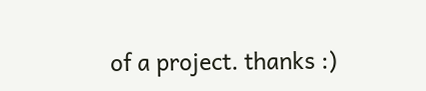of a project. thanks :)